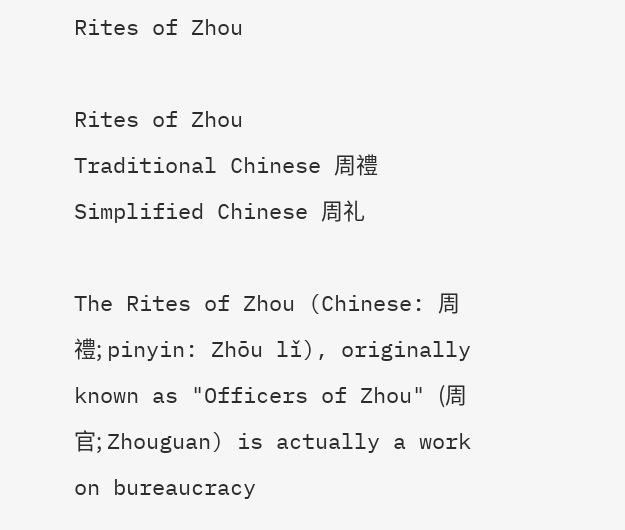Rites of Zhou

Rites of Zhou
Traditional Chinese 周禮
Simplified Chinese 周礼

The Rites of Zhou (Chinese: 周禮; pinyin: Zhōu lǐ), originally known as "Officers of Zhou" (周官; Zhouguan) is actually a work on bureaucracy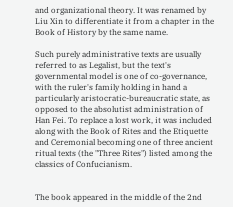and organizational theory. It was renamed by Liu Xin to differentiate it from a chapter in the Book of History by the same name.

Such purely administrative texts are usually referred to as Legalist, but the text's governmental model is one of co-governance, with the ruler's family holding in hand a particularly aristocratic-bureaucratic state, as opposed to the absolutist administration of Han Fei. To replace a lost work, it was included along with the Book of Rites and the Etiquette and Ceremonial becoming one of three ancient ritual texts (the "Three Rites") listed among the classics of Confucianism.


The book appeared in the middle of the 2nd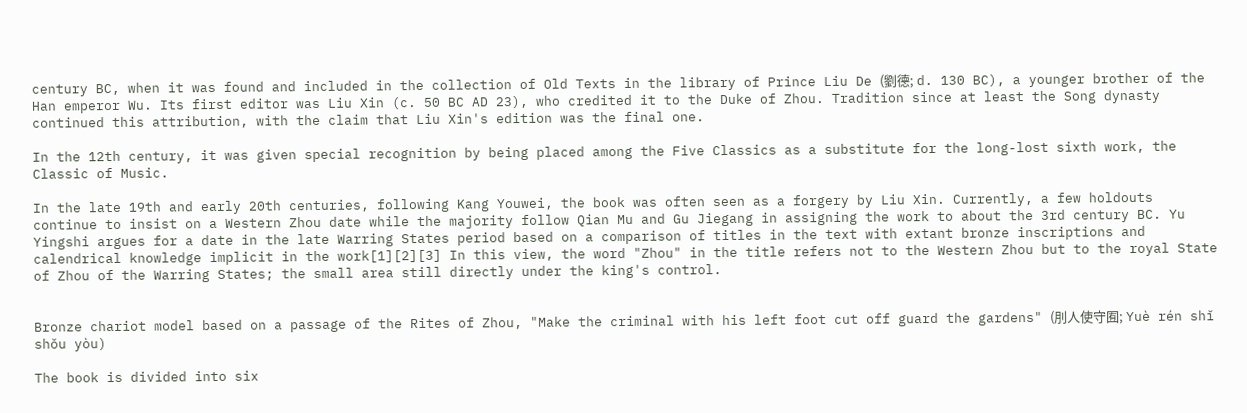century BC, when it was found and included in the collection of Old Texts in the library of Prince Liu De (劉德; d. 130 BC), a younger brother of the Han emperor Wu. Its first editor was Liu Xin (c. 50 BC AD 23), who credited it to the Duke of Zhou. Tradition since at least the Song dynasty continued this attribution, with the claim that Liu Xin's edition was the final one.

In the 12th century, it was given special recognition by being placed among the Five Classics as a substitute for the long-lost sixth work, the Classic of Music.

In the late 19th and early 20th centuries, following Kang Youwei, the book was often seen as a forgery by Liu Xin. Currently, a few holdouts continue to insist on a Western Zhou date while the majority follow Qian Mu and Gu Jiegang in assigning the work to about the 3rd century BC. Yu Yingshi argues for a date in the late Warring States period based on a comparison of titles in the text with extant bronze inscriptions and calendrical knowledge implicit in the work[1][2][3] In this view, the word "Zhou" in the title refers not to the Western Zhou but to the royal State of Zhou of the Warring States; the small area still directly under the king's control.


Bronze chariot model based on a passage of the Rites of Zhou, "Make the criminal with his left foot cut off guard the gardens" (刖人使守囿; Yuè rén shǐ shǒu yòu)

The book is divided into six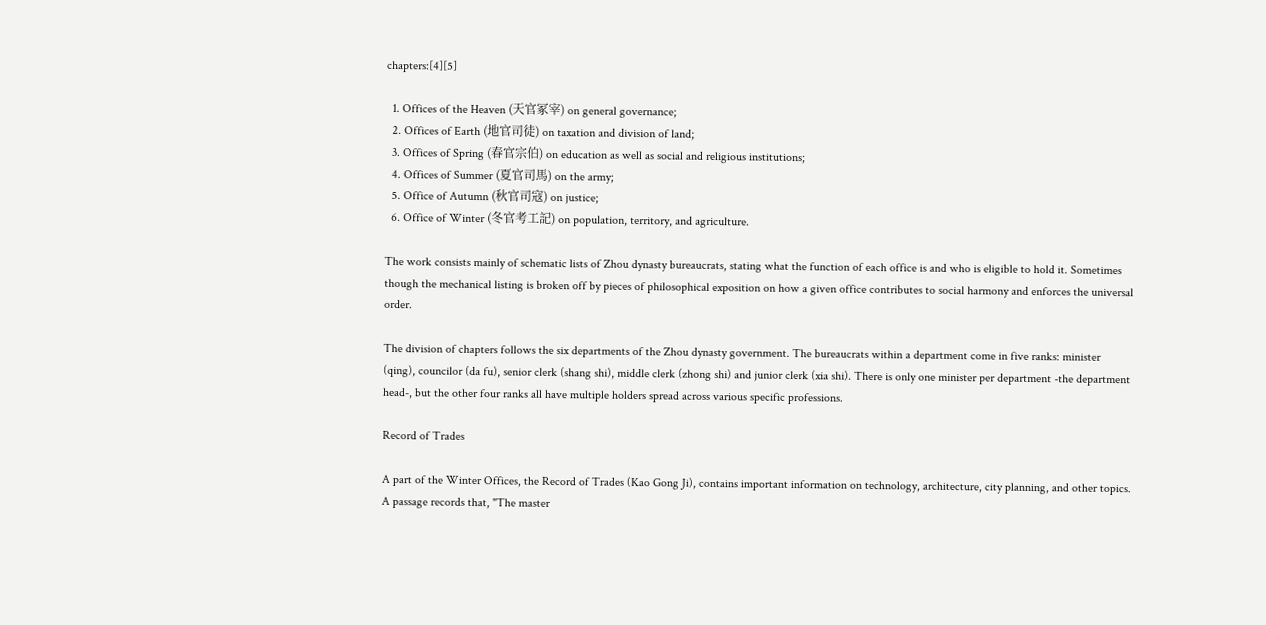chapters:[4][5]

  1. Offices of the Heaven (天官冢宰) on general governance;
  2. Offices of Earth (地官司徒) on taxation and division of land;
  3. Offices of Spring (春官宗伯) on education as well as social and religious institutions;
  4. Offices of Summer (夏官司馬) on the army;
  5. Office of Autumn (秋官司寇) on justice;
  6. Office of Winter (冬官考工記) on population, territory, and agriculture.

The work consists mainly of schematic lists of Zhou dynasty bureaucrats, stating what the function of each office is and who is eligible to hold it. Sometimes though the mechanical listing is broken off by pieces of philosophical exposition on how a given office contributes to social harmony and enforces the universal order.

The division of chapters follows the six departments of the Zhou dynasty government. The bureaucrats within a department come in five ranks: minister (qing), councilor (da fu), senior clerk (shang shi), middle clerk (zhong shi) and junior clerk (xia shi). There is only one minister per department -the department head-, but the other four ranks all have multiple holders spread across various specific professions.

Record of Trades

A part of the Winter Offices, the Record of Trades (Kao Gong Ji), contains important information on technology, architecture, city planning, and other topics. A passage records that, "The master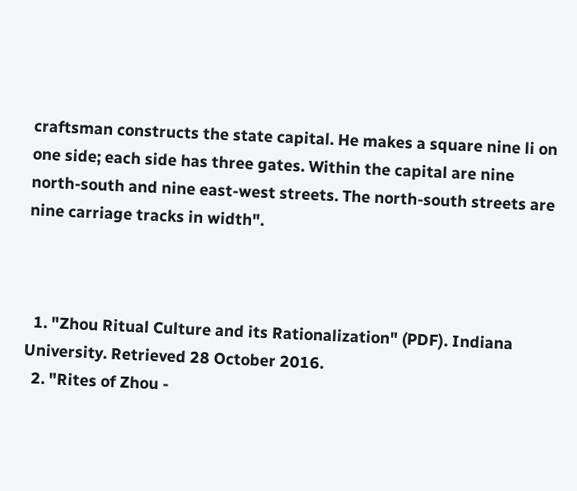craftsman constructs the state capital. He makes a square nine li on one side; each side has three gates. Within the capital are nine north-south and nine east-west streets. The north-south streets are nine carriage tracks in width".



  1. "Zhou Ritual Culture and its Rationalization" (PDF). Indiana University. Retrieved 28 October 2016.
  2. "Rites of Zhou -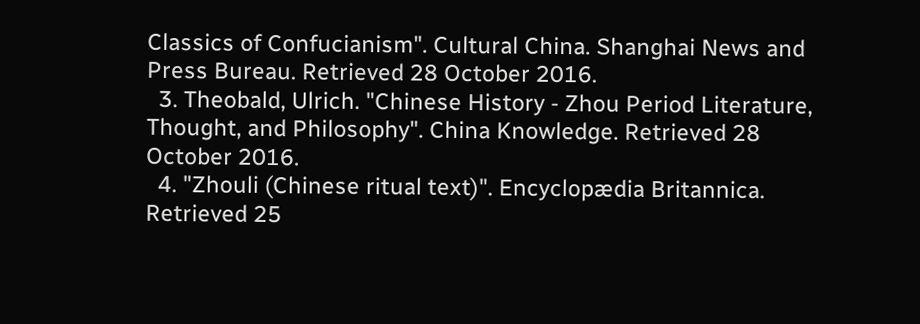Classics of Confucianism". Cultural China. Shanghai News and Press Bureau. Retrieved 28 October 2016.
  3. Theobald, Ulrich. "Chinese History - Zhou Period Literature, Thought, and Philosophy". China Knowledge. Retrieved 28 October 2016.
  4. "Zhouli (Chinese ritual text)". Encyclopædia Britannica. Retrieved 25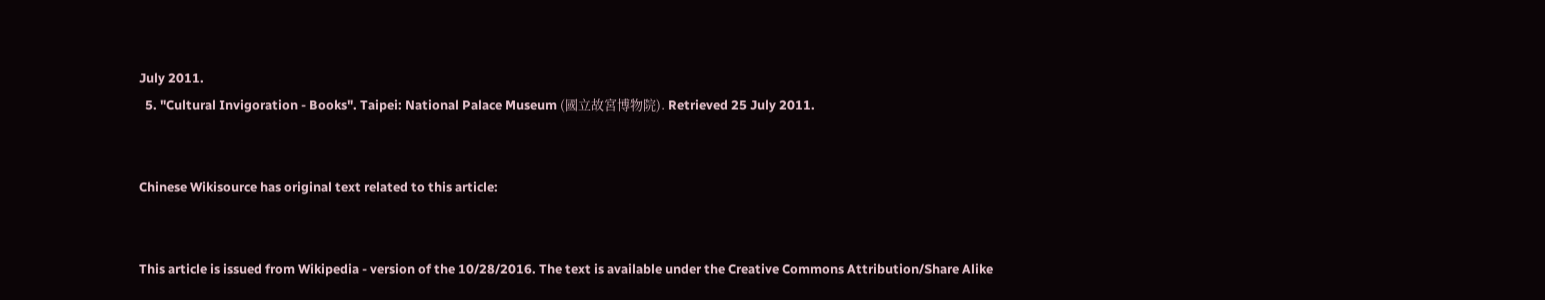July 2011.
  5. "Cultural Invigoration - Books". Taipei: National Palace Museum (國立故宮博物院). Retrieved 25 July 2011.


Chinese Wikisource has original text related to this article:


This article is issued from Wikipedia - version of the 10/28/2016. The text is available under the Creative Commons Attribution/Share Alike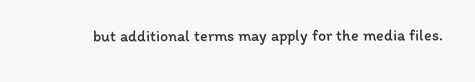but additional terms may apply for the media files.